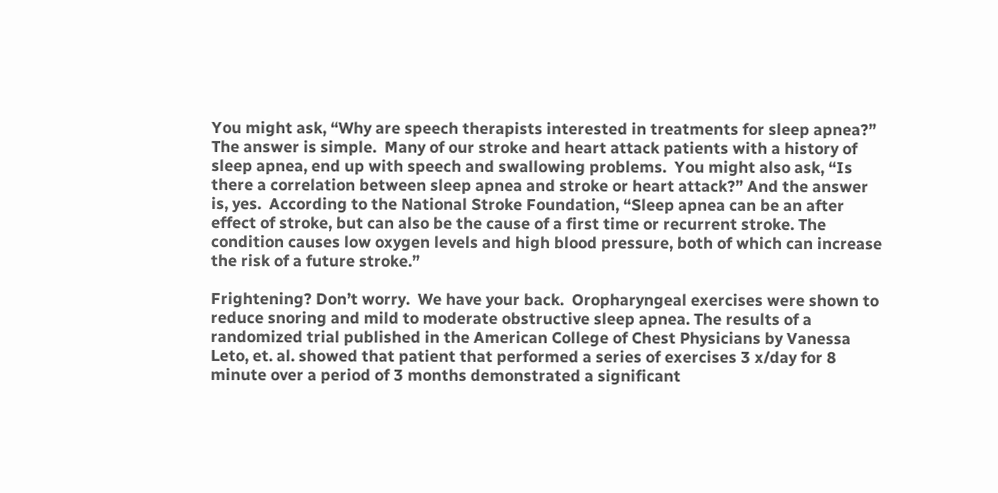You might ask, “Why are speech therapists interested in treatments for sleep apnea?”  The answer is simple.  Many of our stroke and heart attack patients with a history of sleep apnea, end up with speech and swallowing problems.  You might also ask, “Is there a correlation between sleep apnea and stroke or heart attack?” And the answer is, yes.  According to the National Stroke Foundation, “Sleep apnea can be an after effect of stroke, but can also be the cause of a first time or recurrent stroke. The condition causes low oxygen levels and high blood pressure, both of which can increase the risk of a future stroke.”

Frightening? Don’t worry.  We have your back.  Oropharyngeal exercises were shown to reduce snoring and mild to moderate obstructive sleep apnea. The results of a randomized trial published in the American College of Chest Physicians by Vanessa Leto, et. al. showed that patient that performed a series of exercises 3 x/day for 8 minute over a period of 3 months demonstrated a significant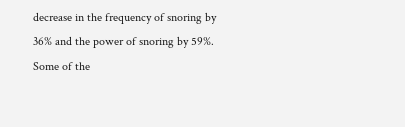decrease in the frequency of snoring by 36% and the power of snoring by 59%.  Some of the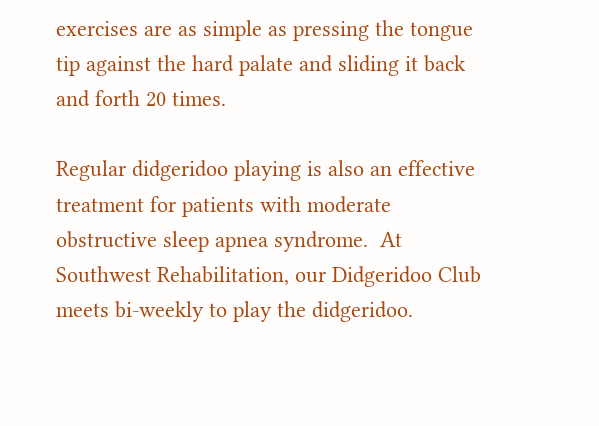exercises are as simple as pressing the tongue tip against the hard palate and sliding it back and forth 20 times.

Regular didgeridoo playing is also an effective treatment for patients with moderate obstructive sleep apnea syndrome.  At Southwest Rehabilitation, our Didgeridoo Club meets bi-weekly to play the didgeridoo.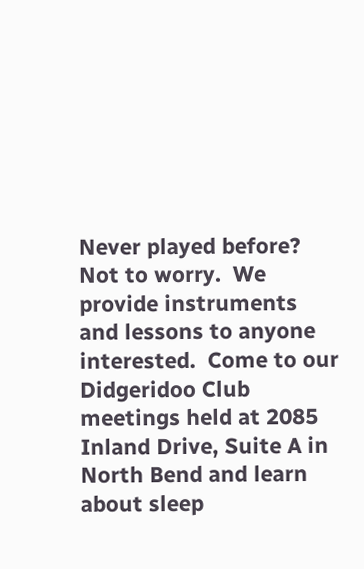Never played before?  Not to worry.  We provide instruments and lessons to anyone interested.  Come to our Didgeridoo Club meetings held at 2085 Inland Drive, Suite A in North Bend and learn about sleep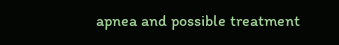apnea and possible treatment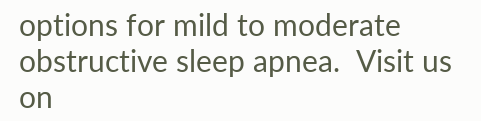options for mild to moderate obstructive sleep apnea.  Visit us on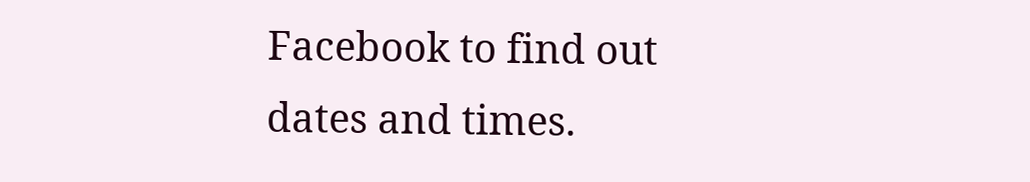Facebook to find out dates and times.